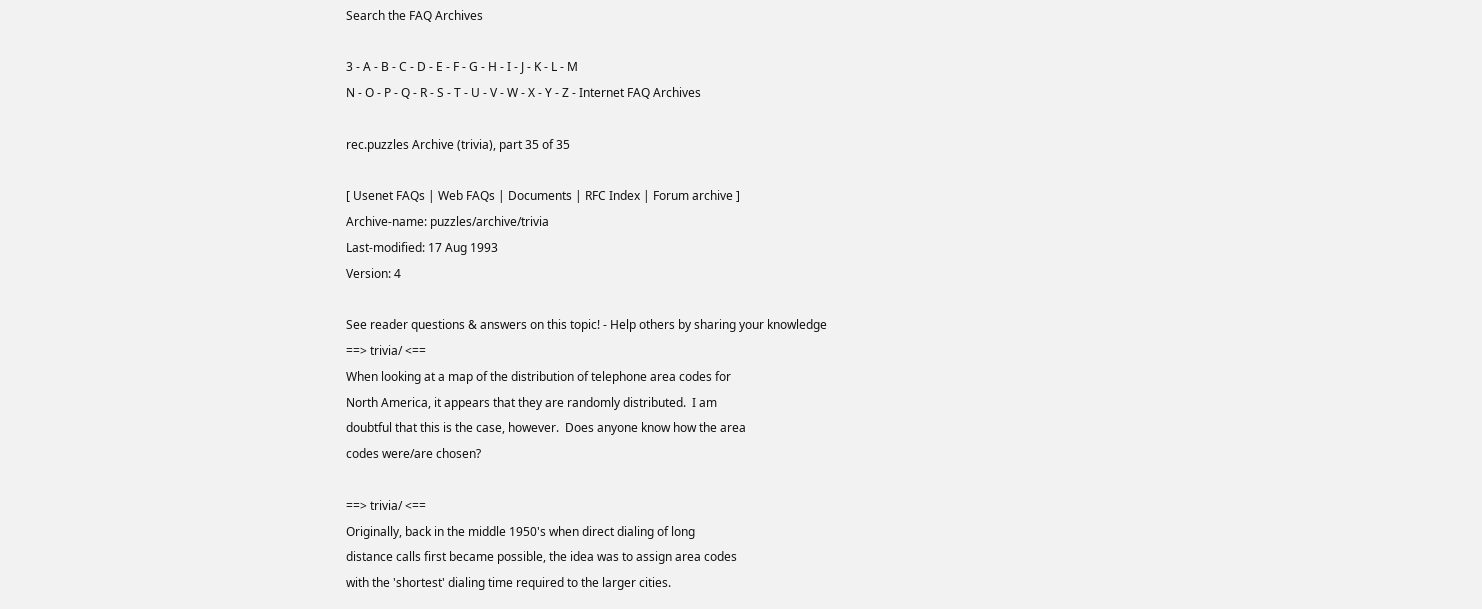Search the FAQ Archives

3 - A - B - C - D - E - F - G - H - I - J - K - L - M
N - O - P - Q - R - S - T - U - V - W - X - Y - Z - Internet FAQ Archives

rec.puzzles Archive (trivia), part 35 of 35

[ Usenet FAQs | Web FAQs | Documents | RFC Index | Forum archive ]
Archive-name: puzzles/archive/trivia
Last-modified: 17 Aug 1993
Version: 4

See reader questions & answers on this topic! - Help others by sharing your knowledge
==> trivia/ <==
When looking at a map of the distribution of telephone area codes for
North America, it appears that they are randomly distributed.  I am
doubtful that this is the case, however.  Does anyone know how the area
codes were/are chosen?

==> trivia/ <==
Originally, back in the middle 1950's when direct dialing of long
distance calls first became possible, the idea was to assign area codes
with the 'shortest' dialing time required to the larger cities.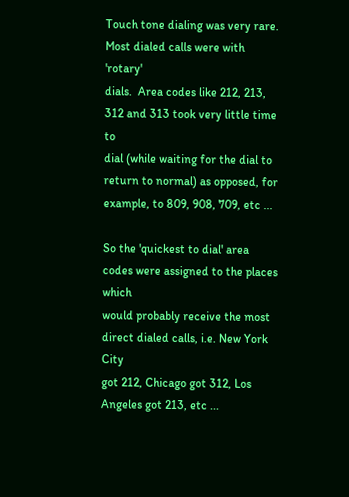Touch tone dialing was very rare. Most dialed calls were with 'rotary'
dials.  Area codes like 212, 213, 312 and 313 took very little time to
dial (while waiting for the dial to return to normal) as opposed, for
example, to 809, 908, 709, etc ...

So the 'quickest to dial' area codes were assigned to the places which
would probably receive the most direct dialed calls, i.e. New York City
got 212, Chicago got 312, Los Angeles got 213, etc ...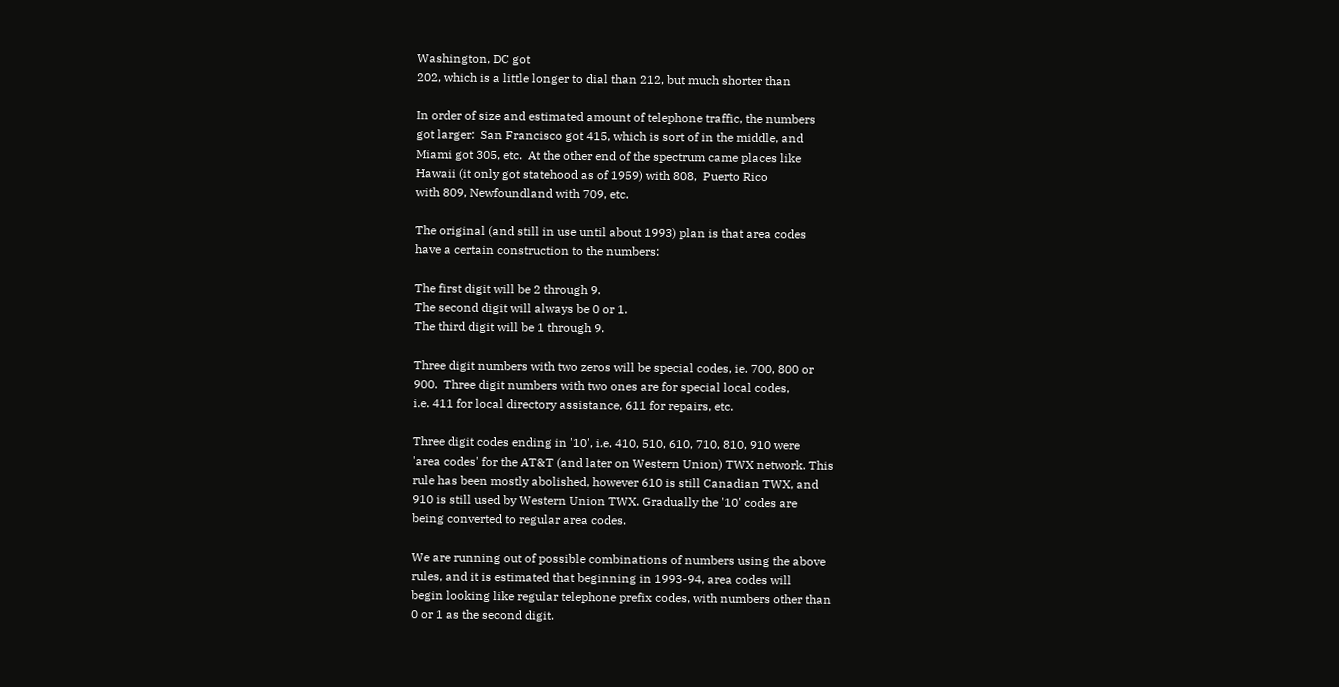Washington, DC got
202, which is a little longer to dial than 212, but much shorter than

In order of size and estimated amount of telephone traffic, the numbers
got larger:  San Francisco got 415, which is sort of in the middle, and
Miami got 305, etc.  At the other end of the spectrum came places like
Hawaii (it only got statehood as of 1959) with 808,  Puerto Rico
with 809, Newfoundland with 709, etc.

The original (and still in use until about 1993) plan is that area codes
have a certain construction to the numbers:

The first digit will be 2 through 9.
The second digit will always be 0 or 1.
The third digit will be 1 through 9.

Three digit numbers with two zeros will be special codes, ie. 700, 800 or
900.  Three digit numbers with two ones are for special local codes,
i.e. 411 for local directory assistance, 611 for repairs, etc.

Three digit codes ending in '10', i.e. 410, 510, 610, 710, 810, 910 were
'area codes' for the AT&T (and later on Western Union) TWX network. This
rule has been mostly abolished, however 610 is still Canadian TWX, and
910 is still used by Western Union TWX. Gradually the '10' codes are
being converted to regular area codes.

We are running out of possible combinations of numbers using the above
rules, and it is estimated that beginning in 1993-94, area codes will
begin looking like regular telephone prefix codes, with numbers other than
0 or 1 as the second digit.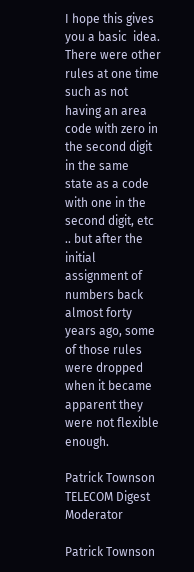I hope this gives you a basic  idea. There were other rules at one time
such as not having an area code with zero in the second digit in the same
state as a code with one in the second digit, etc .. but after the initial
assignment of numbers back almost forty years ago, some of those rules
were dropped when it became apparent they were not flexible enough.

Patrick Townson
TELECOM Digest Moderator

Patrick Townson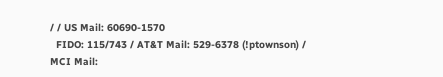/ / US Mail: 60690-1570
  FIDO: 115/743 / AT&T Mail: 529-6378 (!ptownson) /  MCI Mail: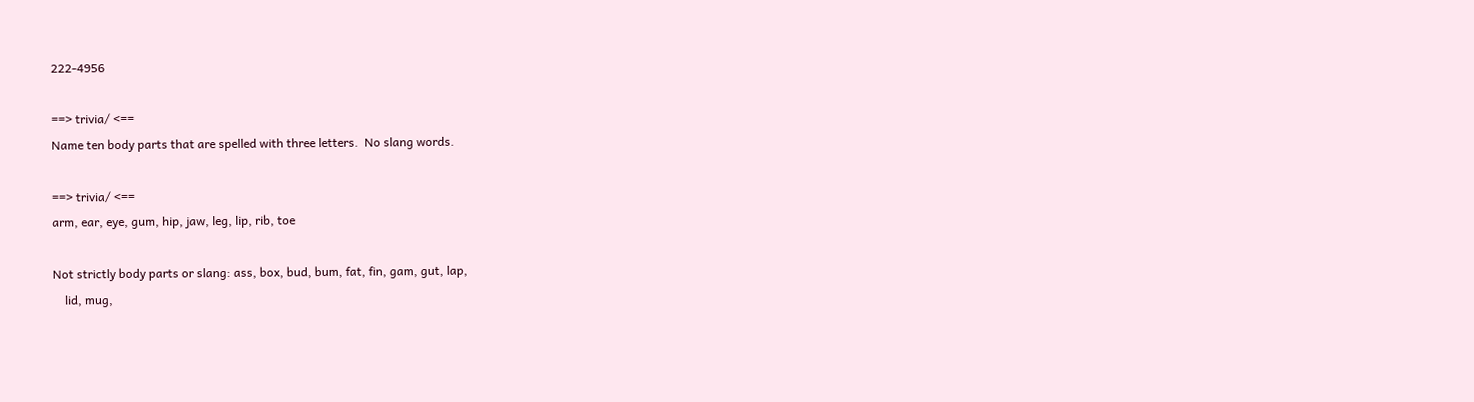222-4956

==> trivia/ <==
Name ten body parts that are spelled with three letters.  No slang words.

==> trivia/ <==
arm, ear, eye, gum, hip, jaw, leg, lip, rib, toe

Not strictly body parts or slang: ass, box, bud, bum, fat, fin, gam, gut, lap,
    lid, mug,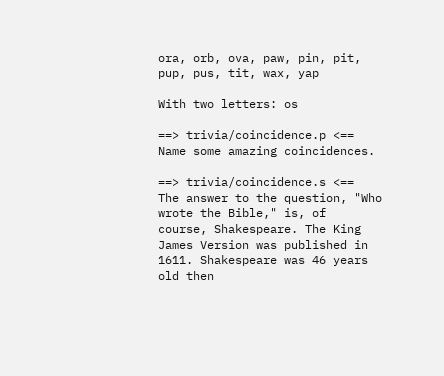ora, orb, ova, paw, pin, pit, pup, pus, tit, wax, yap

With two letters: os

==> trivia/coincidence.p <==
Name some amazing coincidences.

==> trivia/coincidence.s <==
The answer to the question, "Who wrote the Bible," is, of
course, Shakespeare. The King James Version was published in
1611. Shakespeare was 46 years old then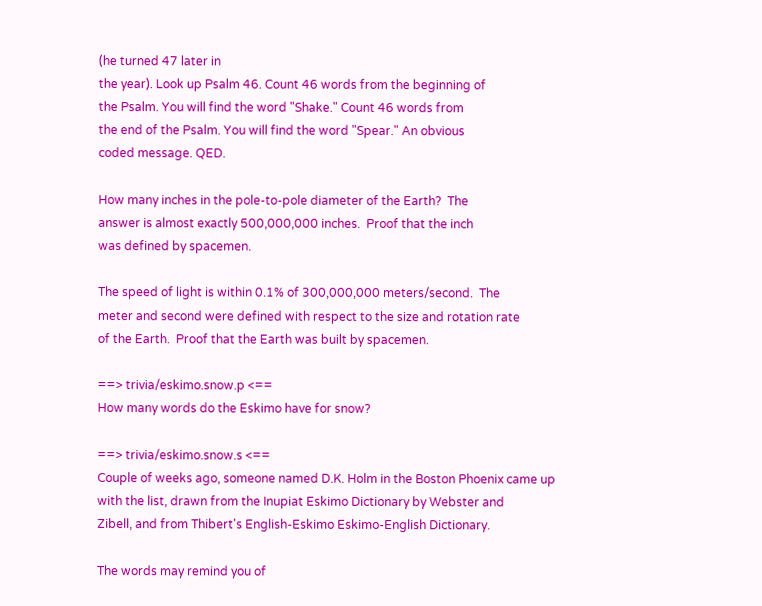(he turned 47 later in
the year). Look up Psalm 46. Count 46 words from the beginning of
the Psalm. You will find the word "Shake." Count 46 words from
the end of the Psalm. You will find the word "Spear." An obvious
coded message. QED.

How many inches in the pole-to-pole diameter of the Earth?  The
answer is almost exactly 500,000,000 inches.  Proof that the inch
was defined by spacemen.

The speed of light is within 0.1% of 300,000,000 meters/second.  The
meter and second were defined with respect to the size and rotation rate
of the Earth.  Proof that the Earth was built by spacemen.

==> trivia/eskimo.snow.p <==
How many words do the Eskimo have for snow?

==> trivia/eskimo.snow.s <==
Couple of weeks ago, someone named D.K. Holm in the Boston Phoenix came up
with the list, drawn from the Inupiat Eskimo Dictionary by Webster and
Zibell, and from Thibert's English-Eskimo Eskimo-English Dictionary.

The words may remind you of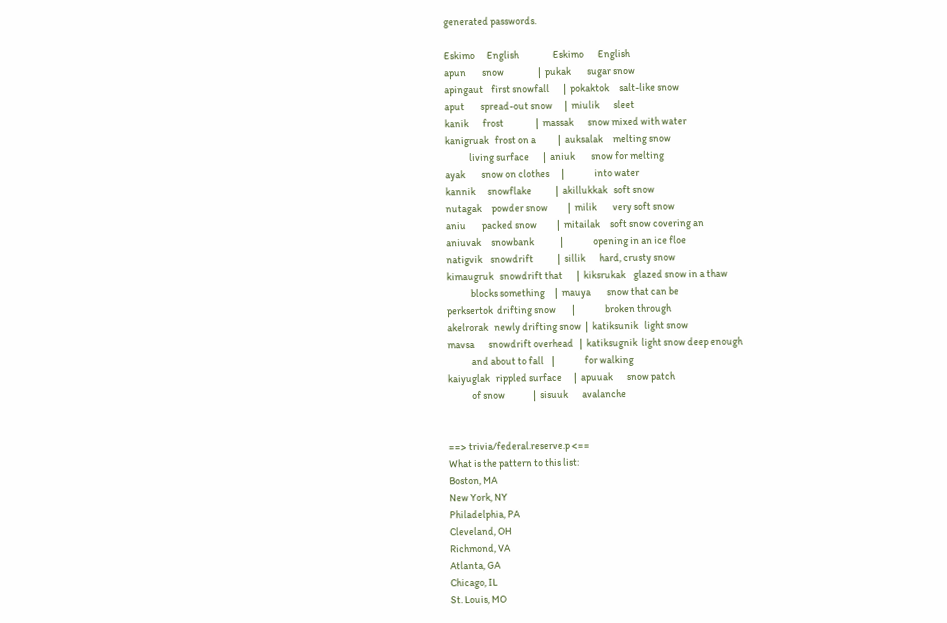generated passwords.

Eskimo      English                 Eskimo       English
apun        snow                 |  pukak        sugar snow
apingaut    first snowfall       |  pokaktok     salt-like snow
aput        spread-out snow      |  miulik       sleet
kanik       frost                |  massak       snow mixed with water
kanigruak   frost on a           |  auksalak     melting snow
            living surface       |  aniuk        snow for melting
ayak        snow on clothes      |               into water
kannik      snowflake            |  akillukkak   soft snow
nutagak     powder snow          |  milik        very soft snow
aniu        packed snow          |  mitailak     soft snow covering an
aniuvak     snowbank             |               opening in an ice floe
natigvik    snowdrift            |  sillik       hard, crusty snow
kimaugruk   snowdrift that       |  kiksrukak    glazed snow in a thaw
            blocks something     |  mauya        snow that can be
perksertok  drifting snow        |               broken through
akelrorak   newly drifting snow  |  katiksunik   light snow
mavsa       snowdrift overhead   |  katiksugnik  light snow deep enough
            and about to fall    |               for walking
kaiyuglak   rippled surface      |  apuuak       snow patch
            of snow              |  sisuuk       avalanche


==> trivia/federal.reserve.p <==
What is the pattern to this list:
Boston, MA
New York, NY
Philadelphia, PA
Cleveland, OH
Richmond, VA
Atlanta, GA
Chicago, IL
St. Louis, MO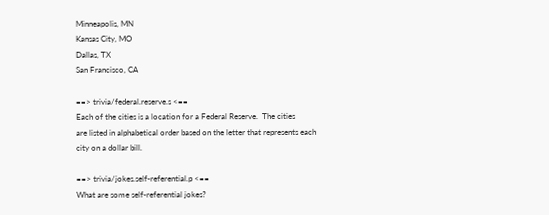Minneapolis, MN
Kansas City, MO
Dallas, TX
San Francisco, CA

==> trivia/federal.reserve.s <==
Each of the cities is a location for a Federal Reserve.  The cities
are listed in alphabetical order based on the letter that represents each
city on a dollar bill.

==> trivia/jokes.self-referential.p <==
What are some self-referential jokes?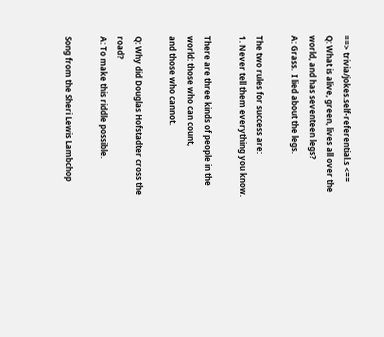==> trivia/jokes.self-referential.s <==
Q: What is alive, green, lives all over the world, and has seventeen legs?
A: Grass.  I lied about the legs.

The two rules for success are:
1. Never tell them everything you know.

There are three kinds of people in the world: those who can count,
and those who cannot.

Q: Why did Douglas Hofstadter cross the road?
A: To make this riddle possible.

Song from the Sheri Lewis Lambchop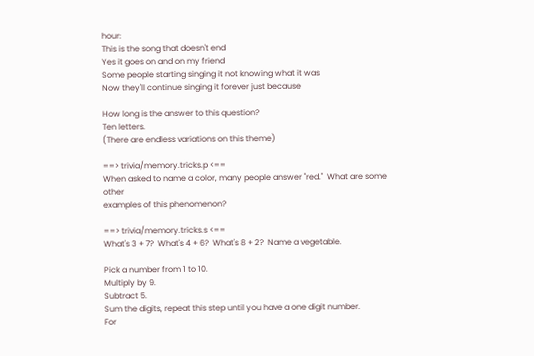hour:
This is the song that doesn't end
Yes it goes on and on my friend
Some people starting singing it not knowing what it was
Now they'll continue singing it forever just because

How long is the answer to this question?
Ten letters.
(There are endless variations on this theme)

==> trivia/memory.tricks.p <==
When asked to name a color, many people answer "red."  What are some other
examples of this phenomenon?

==> trivia/memory.tricks.s <==
What's 3 + 7?  What's 4 + 6?  What's 8 + 2?  Name a vegetable.

Pick a number from 1 to 10.
Multiply by 9.
Subtract 5.
Sum the digits, repeat this step until you have a one digit number.
For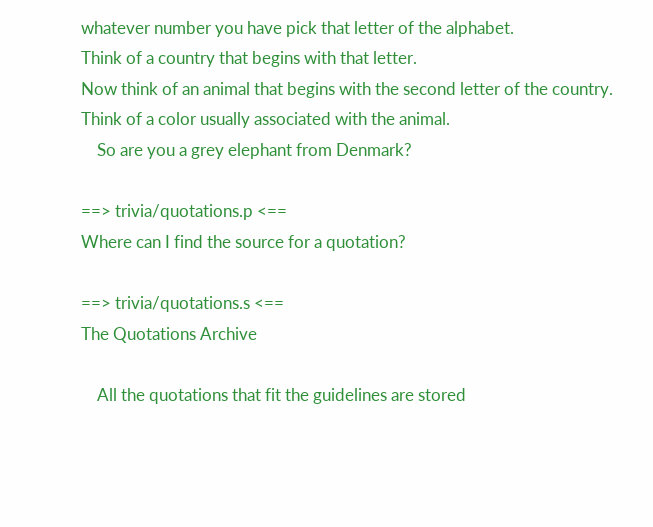whatever number you have pick that letter of the alphabet.
Think of a country that begins with that letter.
Now think of an animal that begins with the second letter of the country.
Think of a color usually associated with the animal.
    So are you a grey elephant from Denmark?

==> trivia/quotations.p <==
Where can I find the source for a quotation?

==> trivia/quotations.s <==
The Quotations Archive

    All the quotations that fit the guidelines are stored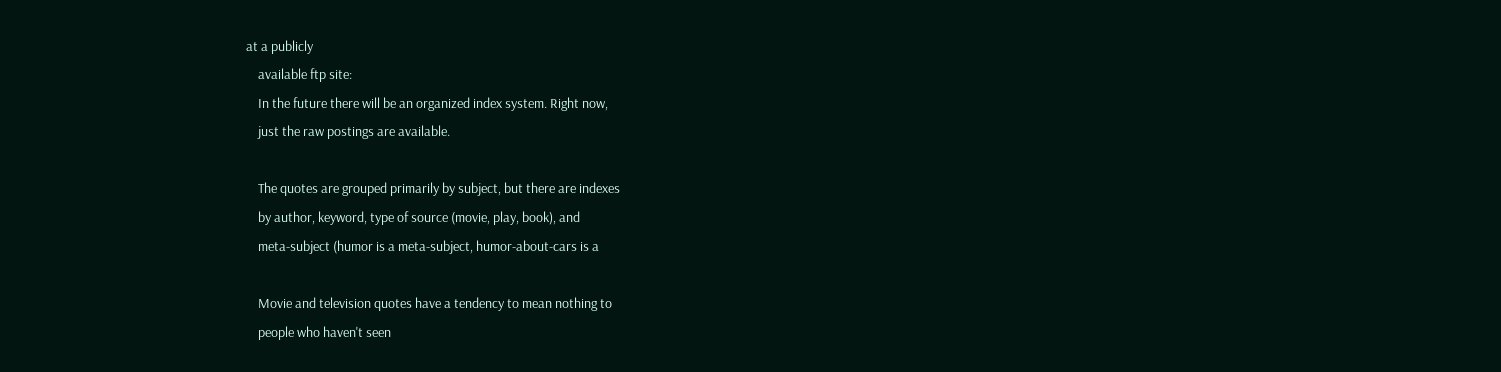at a publicly
    available ftp site:
    In the future there will be an organized index system. Right now,
    just the raw postings are available.

    The quotes are grouped primarily by subject, but there are indexes
    by author, keyword, type of source (movie, play, book), and
    meta-subject (humor is a meta-subject, humor-about-cars is a

    Movie and television quotes have a tendency to mean nothing to
    people who haven't seen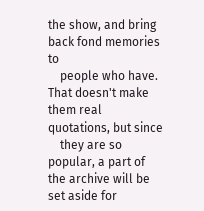the show, and bring back fond memories to
    people who have. That doesn't make them real quotations, but since
    they are so popular, a part of the archive will be set aside for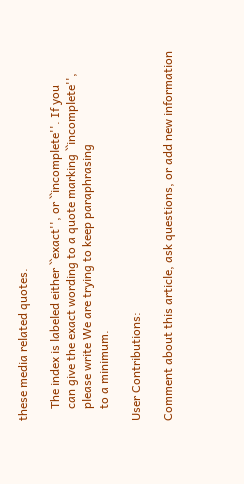these media related quotes.

    The index is labeled either ``exact'', or ``incomplete''. If you
    can give the exact wording to a quote marking ``incomplete'',
    please write We are trying to keep paraphrasing
    to a minimum.

User Contributions:

Comment about this article, ask questions, or add new information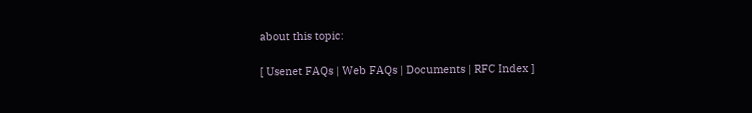about this topic:

[ Usenet FAQs | Web FAQs | Documents | RFC Index ]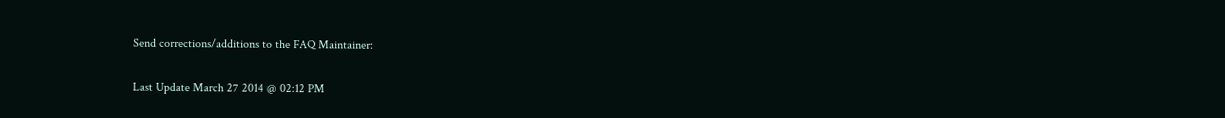Send corrections/additions to the FAQ Maintainer:

Last Update March 27 2014 @ 02:12 PM